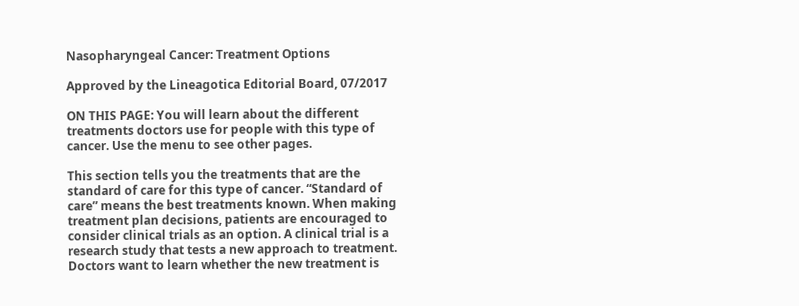Nasopharyngeal Cancer: Treatment Options

Approved by the Lineagotica Editorial Board, 07/2017

ON THIS PAGE: You will learn about the different treatments doctors use for people with this type of cancer. Use the menu to see other pages.

This section tells you the treatments that are the standard of care for this type of cancer. “Standard of care” means the best treatments known. When making treatment plan decisions, patients are encouraged to consider clinical trials as an option. A clinical trial is a research study that tests a new approach to treatment. Doctors want to learn whether the new treatment is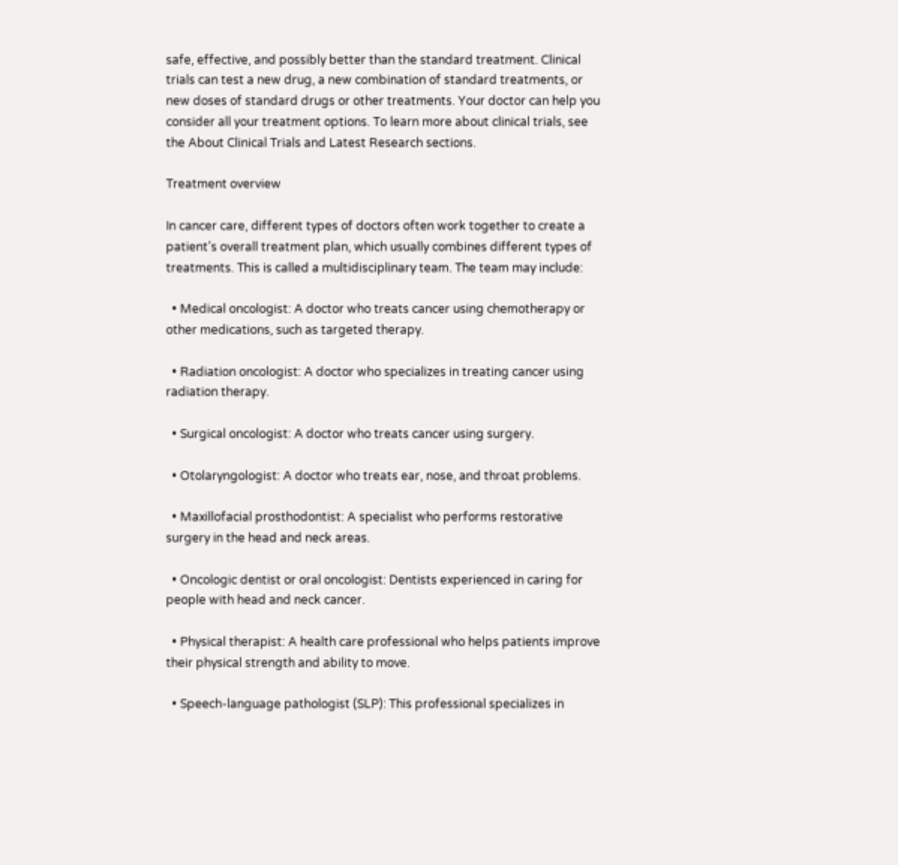safe, effective, and possibly better than the standard treatment. Clinical trials can test a new drug, a new combination of standard treatments, or new doses of standard drugs or other treatments. Your doctor can help you consider all your treatment options. To learn more about clinical trials, see the About Clinical Trials and Latest Research sections.

Treatment overview

In cancer care, different types of doctors often work together to create a patient’s overall treatment plan, which usually combines different types of treatments. This is called a multidisciplinary team. The team may include:

  • Medical oncologist: A doctor who treats cancer using chemotherapy or other medications, such as targeted therapy.

  • Radiation oncologist: A doctor who specializes in treating cancer using radiation therapy.

  • Surgical oncologist: A doctor who treats cancer using surgery.

  • Otolaryngologist: A doctor who treats ear, nose, and throat problems.

  • Maxillofacial prosthodontist: A specialist who performs restorative surgery in the head and neck areas.

  • Oncologic dentist or oral oncologist: Dentists experienced in caring for people with head and neck cancer.

  • Physical therapist: A health care professional who helps patients improve their physical strength and ability to move.

  • Speech-language pathologist (SLP): This professional specializes in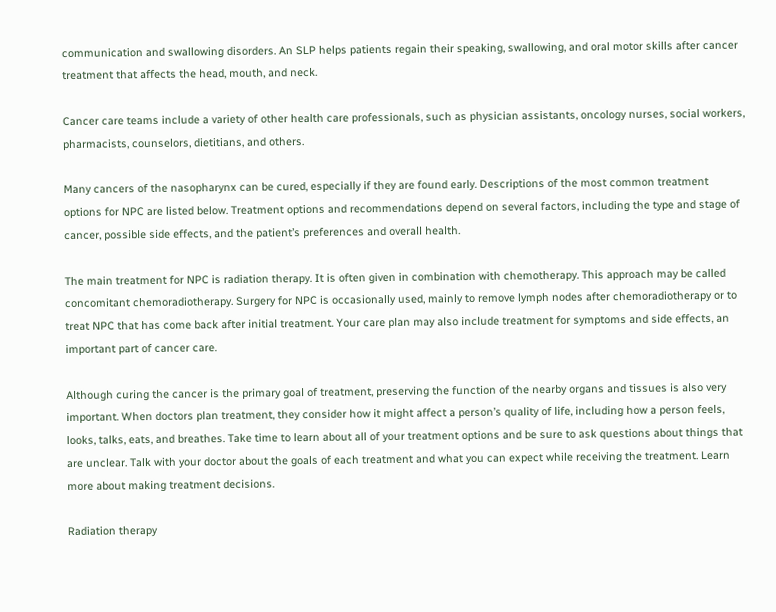communication and swallowing disorders. An SLP helps patients regain their speaking, swallowing, and oral motor skills after cancer treatment that affects the head, mouth, and neck.

Cancer care teams include a variety of other health care professionals, such as physician assistants, oncology nurses, social workers, pharmacists, counselors, dietitians, and others.

Many cancers of the nasopharynx can be cured, especially if they are found early. Descriptions of the most common treatment options for NPC are listed below. Treatment options and recommendations depend on several factors, including the type and stage of cancer, possible side effects, and the patient’s preferences and overall health.

The main treatment for NPC is radiation therapy. It is often given in combination with chemotherapy. This approach may be called concomitant chemoradiotherapy. Surgery for NPC is occasionally used, mainly to remove lymph nodes after chemoradiotherapy or to treat NPC that has come back after initial treatment. Your care plan may also include treatment for symptoms and side effects, an important part of cancer care.

Although curing the cancer is the primary goal of treatment, preserving the function of the nearby organs and tissues is also very important. When doctors plan treatment, they consider how it might affect a person’s quality of life, including how a person feels, looks, talks, eats, and breathes. Take time to learn about all of your treatment options and be sure to ask questions about things that are unclear. Talk with your doctor about the goals of each treatment and what you can expect while receiving the treatment. Learn more about making treatment decisions.

Radiation therapy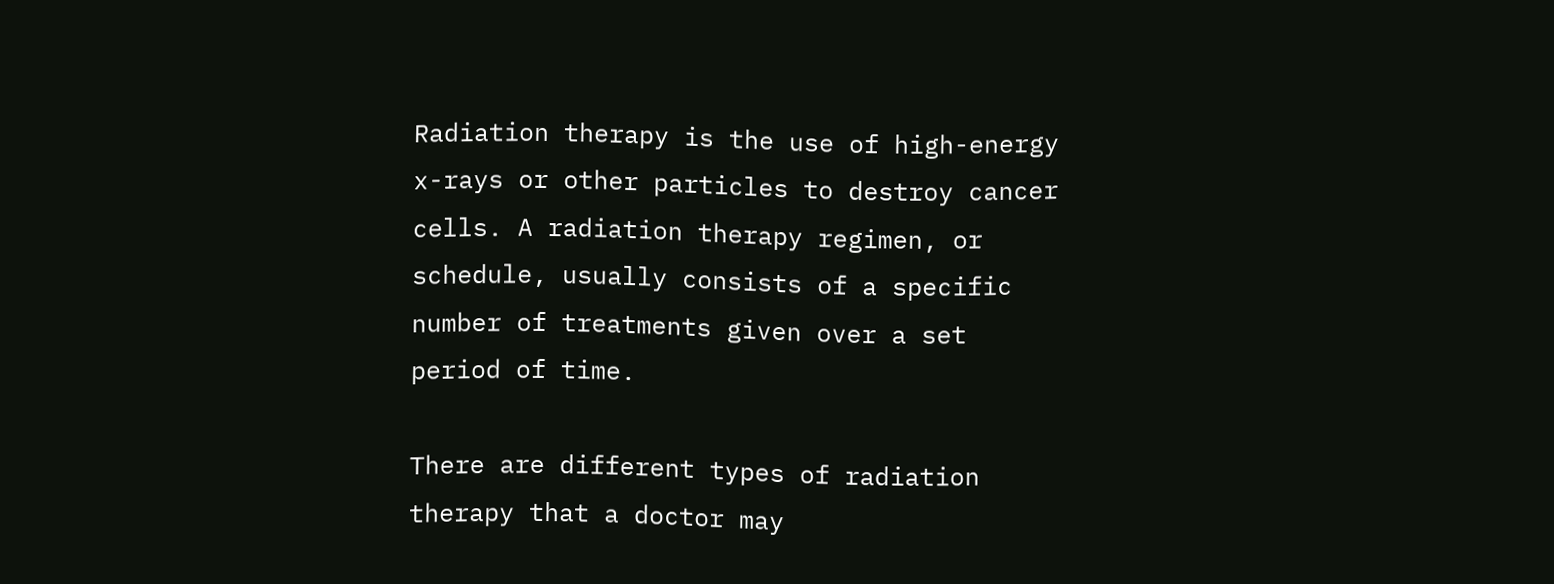Radiation therapy is the use of high-energy x-rays or other particles to destroy cancer cells. A radiation therapy regimen, or schedule, usually consists of a specific number of treatments given over a set period of time.

There are different types of radiation therapy that a doctor may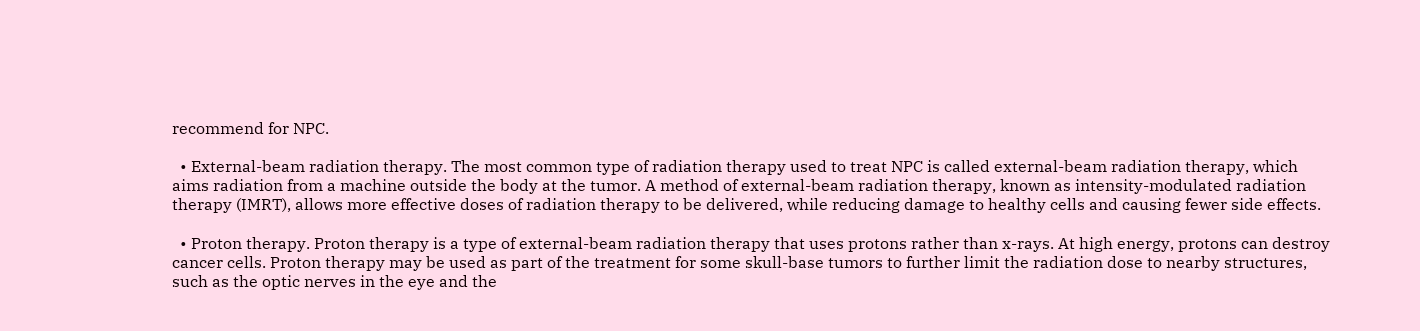recommend for NPC.

  • External-beam radiation therapy. The most common type of radiation therapy used to treat NPC is called external-beam radiation therapy, which aims radiation from a machine outside the body at the tumor. A method of external-beam radiation therapy, known as intensity-modulated radiation therapy (IMRT), allows more effective doses of radiation therapy to be delivered, while reducing damage to healthy cells and causing fewer side effects.

  • Proton therapy. Proton therapy is a type of external-beam radiation therapy that uses protons rather than x-rays. At high energy, protons can destroy cancer cells. Proton therapy may be used as part of the treatment for some skull-base tumors to further limit the radiation dose to nearby structures, such as the optic nerves in the eye and the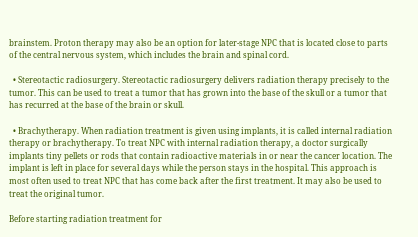brainstem. Proton therapy may also be an option for later-stage NPC that is located close to parts of the central nervous system, which includes the brain and spinal cord.

  • Stereotactic radiosurgery. Stereotactic radiosurgery delivers radiation therapy precisely to the tumor. This can be used to treat a tumor that has grown into the base of the skull or a tumor that has recurred at the base of the brain or skull.

  • Brachytherapy. When radiation treatment is given using implants, it is called internal radiation therapy or brachytherapy. To treat NPC with internal radiation therapy, a doctor surgically implants tiny pellets or rods that contain radioactive materials in or near the cancer location. The implant is left in place for several days while the person stays in the hospital. This approach is most often used to treat NPC that has come back after the first treatment. It may also be used to treat the original tumor.

Before starting radiation treatment for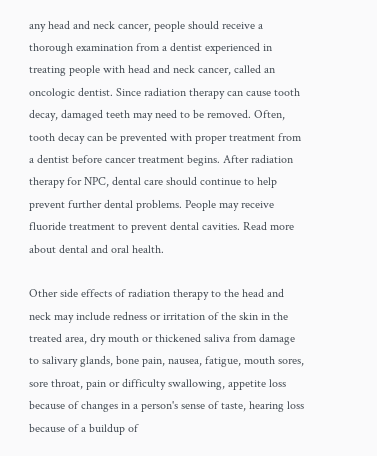any head and neck cancer, people should receive a thorough examination from a dentist experienced in treating people with head and neck cancer, called an oncologic dentist. Since radiation therapy can cause tooth decay, damaged teeth may need to be removed. Often, tooth decay can be prevented with proper treatment from a dentist before cancer treatment begins. After radiation therapy for NPC, dental care should continue to help prevent further dental problems. People may receive fluoride treatment to prevent dental cavities. Read more about dental and oral health.

Other side effects of radiation therapy to the head and neck may include redness or irritation of the skin in the treated area, dry mouth or thickened saliva from damage to salivary glands, bone pain, nausea, fatigue, mouth sores, sore throat, pain or difficulty swallowing, appetite loss because of changes in a person's sense of taste, hearing loss because of a buildup of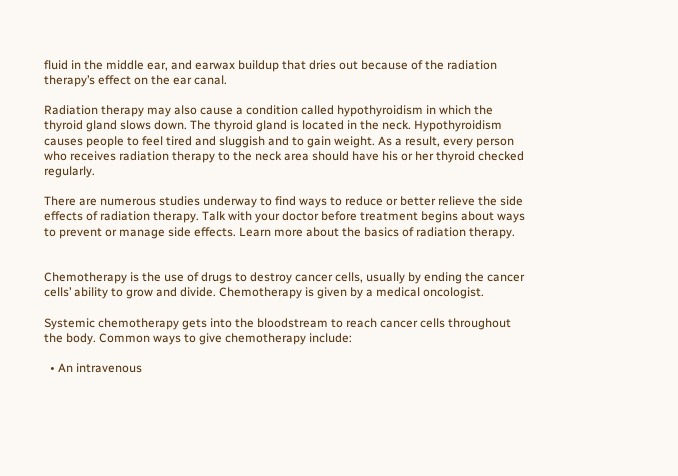fluid in the middle ear, and earwax buildup that dries out because of the radiation therapy’s effect on the ear canal.

Radiation therapy may also cause a condition called hypothyroidism in which the thyroid gland slows down. The thyroid gland is located in the neck. Hypothyroidism causes people to feel tired and sluggish and to gain weight. As a result, every person who receives radiation therapy to the neck area should have his or her thyroid checked regularly.

There are numerous studies underway to find ways to reduce or better relieve the side effects of radiation therapy. Talk with your doctor before treatment begins about ways to prevent or manage side effects. Learn more about the basics of radiation therapy.


Chemotherapy is the use of drugs to destroy cancer cells, usually by ending the cancer cells’ ability to grow and divide. Chemotherapy is given by a medical oncologist.

Systemic chemotherapy gets into the bloodstream to reach cancer cells throughout the body. Common ways to give chemotherapy include:

  • An intravenous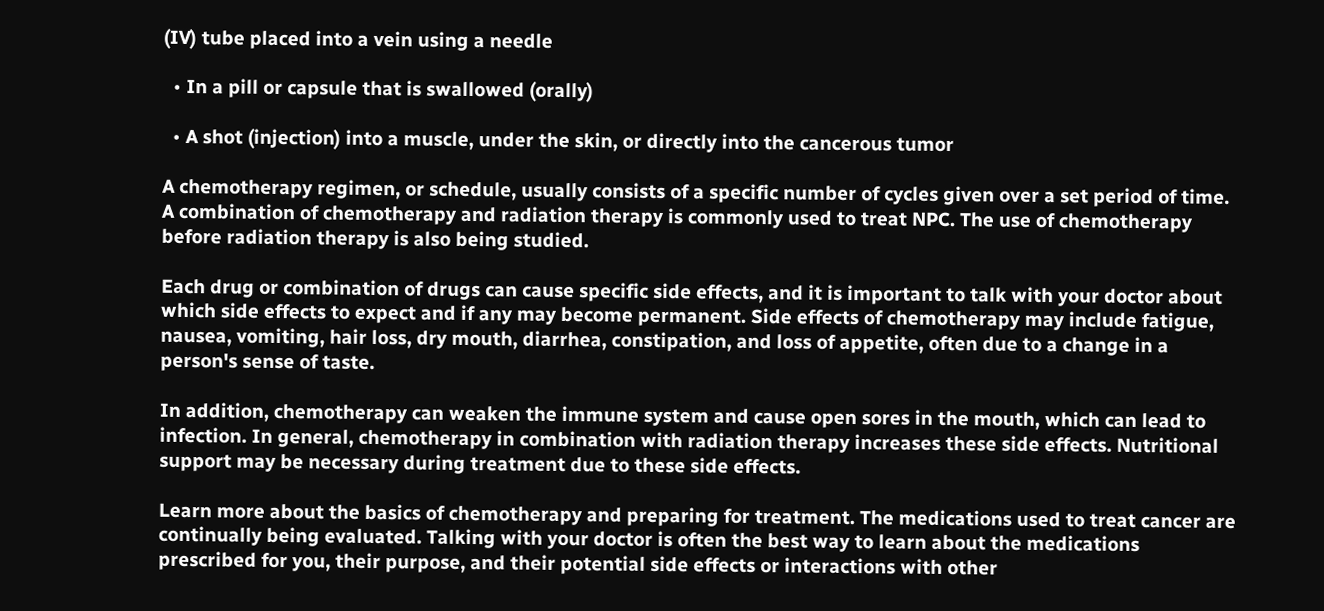(IV) tube placed into a vein using a needle

  • In a pill or capsule that is swallowed (orally)

  • A shot (injection) into a muscle, under the skin, or directly into the cancerous tumor

A chemotherapy regimen, or schedule, usually consists of a specific number of cycles given over a set period of time. A combination of chemotherapy and radiation therapy is commonly used to treat NPC. The use of chemotherapy before radiation therapy is also being studied.

Each drug or combination of drugs can cause specific side effects, and it is important to talk with your doctor about which side effects to expect and if any may become permanent. Side effects of chemotherapy may include fatigue, nausea, vomiting, hair loss, dry mouth, diarrhea, constipation, and loss of appetite, often due to a change in a person's sense of taste.

In addition, chemotherapy can weaken the immune system and cause open sores in the mouth, which can lead to infection. In general, chemotherapy in combination with radiation therapy increases these side effects. Nutritional support may be necessary during treatment due to these side effects.

Learn more about the basics of chemotherapy and preparing for treatment. The medications used to treat cancer are continually being evaluated. Talking with your doctor is often the best way to learn about the medications prescribed for you, their purpose, and their potential side effects or interactions with other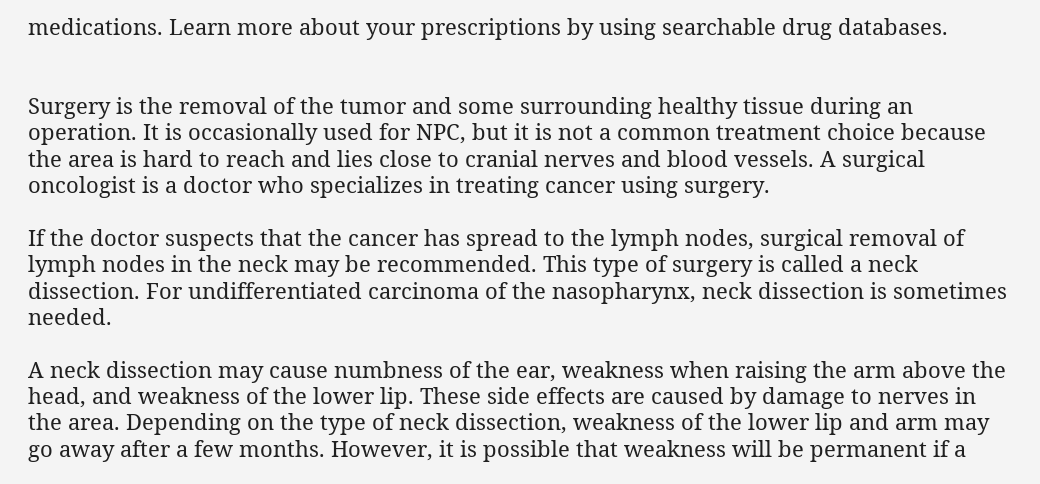medications. Learn more about your prescriptions by using searchable drug databases.


Surgery is the removal of the tumor and some surrounding healthy tissue during an operation. It is occasionally used for NPC, but it is not a common treatment choice because the area is hard to reach and lies close to cranial nerves and blood vessels. A surgical oncologist is a doctor who specializes in treating cancer using surgery.

If the doctor suspects that the cancer has spread to the lymph nodes, surgical removal of lymph nodes in the neck may be recommended. This type of surgery is called a neck dissection. For undifferentiated carcinoma of the nasopharynx, neck dissection is sometimes needed.

A neck dissection may cause numbness of the ear, weakness when raising the arm above the head, and weakness of the lower lip. These side effects are caused by damage to nerves in the area. Depending on the type of neck dissection, weakness of the lower lip and arm may go away after a few months. However, it is possible that weakness will be permanent if a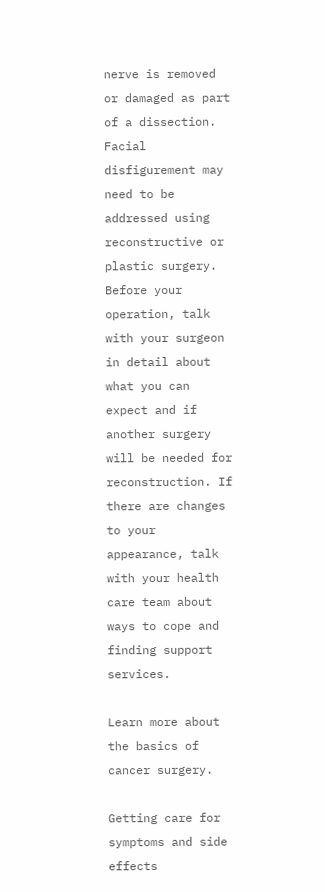nerve is removed or damaged as part of a dissection. Facial disfigurement may need to be addressed using reconstructive or plastic surgery. Before your operation, talk with your surgeon in detail about what you can expect and if another surgery will be needed for reconstruction. If there are changes to your appearance, talk with your health care team about ways to cope and finding support services.

Learn more about the basics of cancer surgery.

Getting care for symptoms and side effects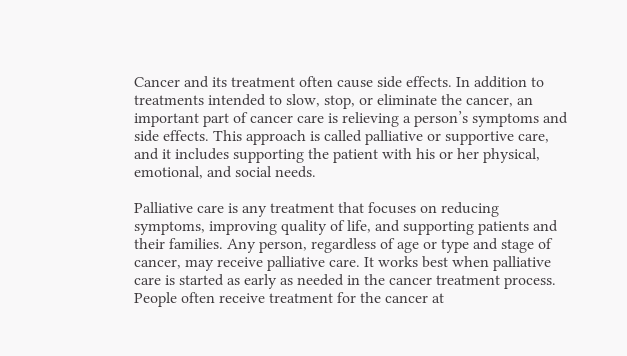Cancer and its treatment often cause side effects. In addition to treatments intended to slow, stop, or eliminate the cancer, an important part of cancer care is relieving a person’s symptoms and side effects. This approach is called palliative or supportive care, and it includes supporting the patient with his or her physical, emotional, and social needs.

Palliative care is any treatment that focuses on reducing symptoms, improving quality of life, and supporting patients and their families. Any person, regardless of age or type and stage of cancer, may receive palliative care. It works best when palliative care is started as early as needed in the cancer treatment process. People often receive treatment for the cancer at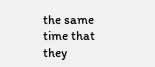the same time that they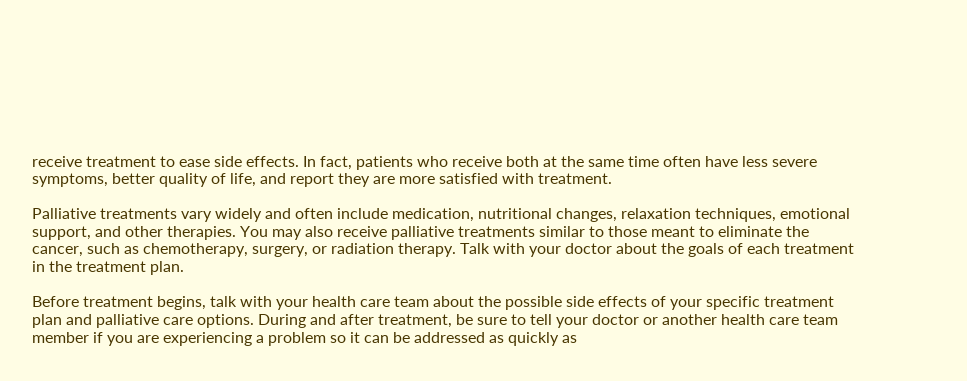receive treatment to ease side effects. In fact, patients who receive both at the same time often have less severe symptoms, better quality of life, and report they are more satisfied with treatment.

Palliative treatments vary widely and often include medication, nutritional changes, relaxation techniques, emotional support, and other therapies. You may also receive palliative treatments similar to those meant to eliminate the cancer, such as chemotherapy, surgery, or radiation therapy. Talk with your doctor about the goals of each treatment in the treatment plan.

Before treatment begins, talk with your health care team about the possible side effects of your specific treatment plan and palliative care options. During and after treatment, be sure to tell your doctor or another health care team member if you are experiencing a problem so it can be addressed as quickly as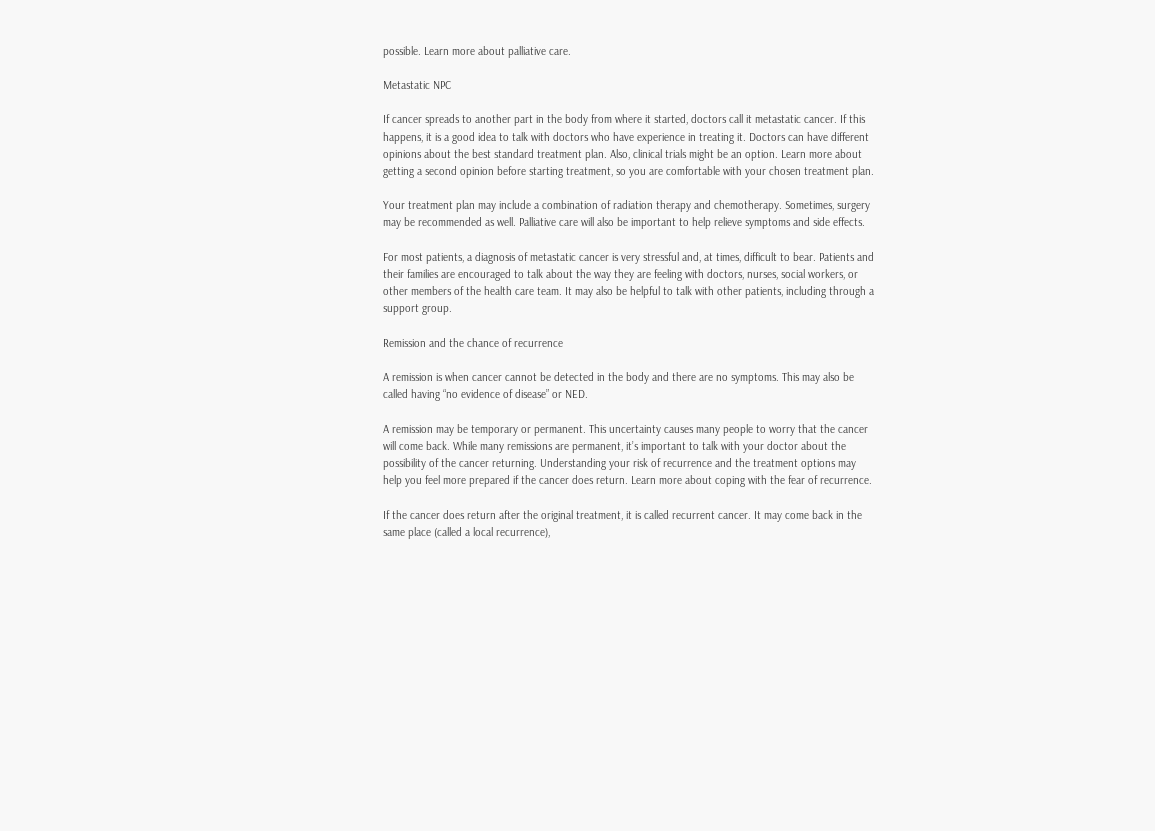possible. Learn more about palliative care.

Metastatic NPC

If cancer spreads to another part in the body from where it started, doctors call it metastatic cancer. If this happens, it is a good idea to talk with doctors who have experience in treating it. Doctors can have different opinions about the best standard treatment plan. Also, clinical trials might be an option. Learn more about getting a second opinion before starting treatment, so you are comfortable with your chosen treatment plan.

Your treatment plan may include a combination of radiation therapy and chemotherapy. Sometimes, surgery may be recommended as well. Palliative care will also be important to help relieve symptoms and side effects.

For most patients, a diagnosis of metastatic cancer is very stressful and, at times, difficult to bear. Patients and their families are encouraged to talk about the way they are feeling with doctors, nurses, social workers, or other members of the health care team. It may also be helpful to talk with other patients, including through a support group.

Remission and the chance of recurrence

A remission is when cancer cannot be detected in the body and there are no symptoms. This may also be called having “no evidence of disease” or NED.

A remission may be temporary or permanent. This uncertainty causes many people to worry that the cancer will come back. While many remissions are permanent, it’s important to talk with your doctor about the possibility of the cancer returning. Understanding your risk of recurrence and the treatment options may help you feel more prepared if the cancer does return. Learn more about coping with the fear of recurrence.

If the cancer does return after the original treatment, it is called recurrent cancer. It may come back in the same place (called a local recurrence),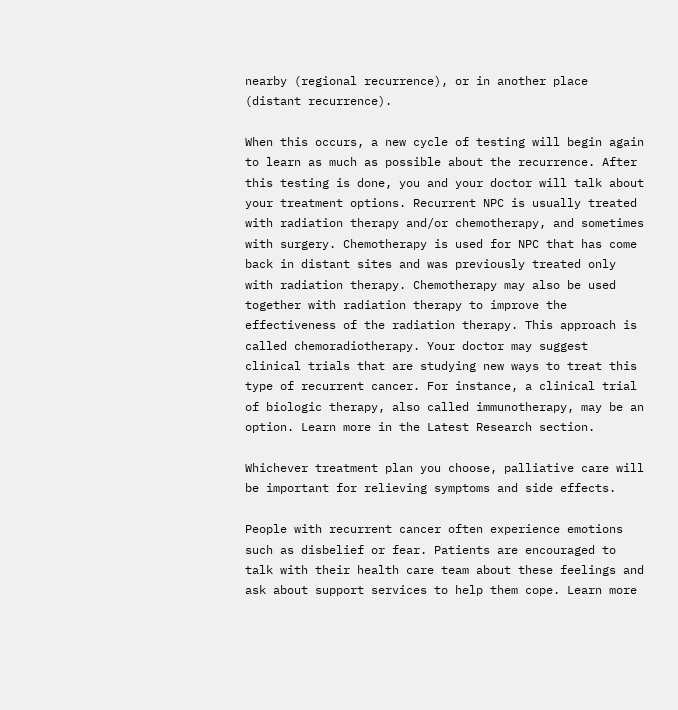nearby (regional recurrence), or in another place (distant recurrence).

When this occurs, a new cycle of testing will begin again to learn as much as possible about the recurrence. After this testing is done, you and your doctor will talk about your treatment options. Recurrent NPC is usually treated with radiation therapy and/or chemotherapy, and sometimes with surgery. Chemotherapy is used for NPC that has come back in distant sites and was previously treated only with radiation therapy. Chemotherapy may also be used together with radiation therapy to improve the effectiveness of the radiation therapy. This approach is called chemoradiotherapy. Your doctor may suggest clinical trials that are studying new ways to treat this type of recurrent cancer. For instance, a clinical trial of biologic therapy, also called immunotherapy, may be an option. Learn more in the Latest Research section.

Whichever treatment plan you choose, palliative care will be important for relieving symptoms and side effects.

People with recurrent cancer often experience emotions such as disbelief or fear. Patients are encouraged to talk with their health care team about these feelings and ask about support services to help them cope. Learn more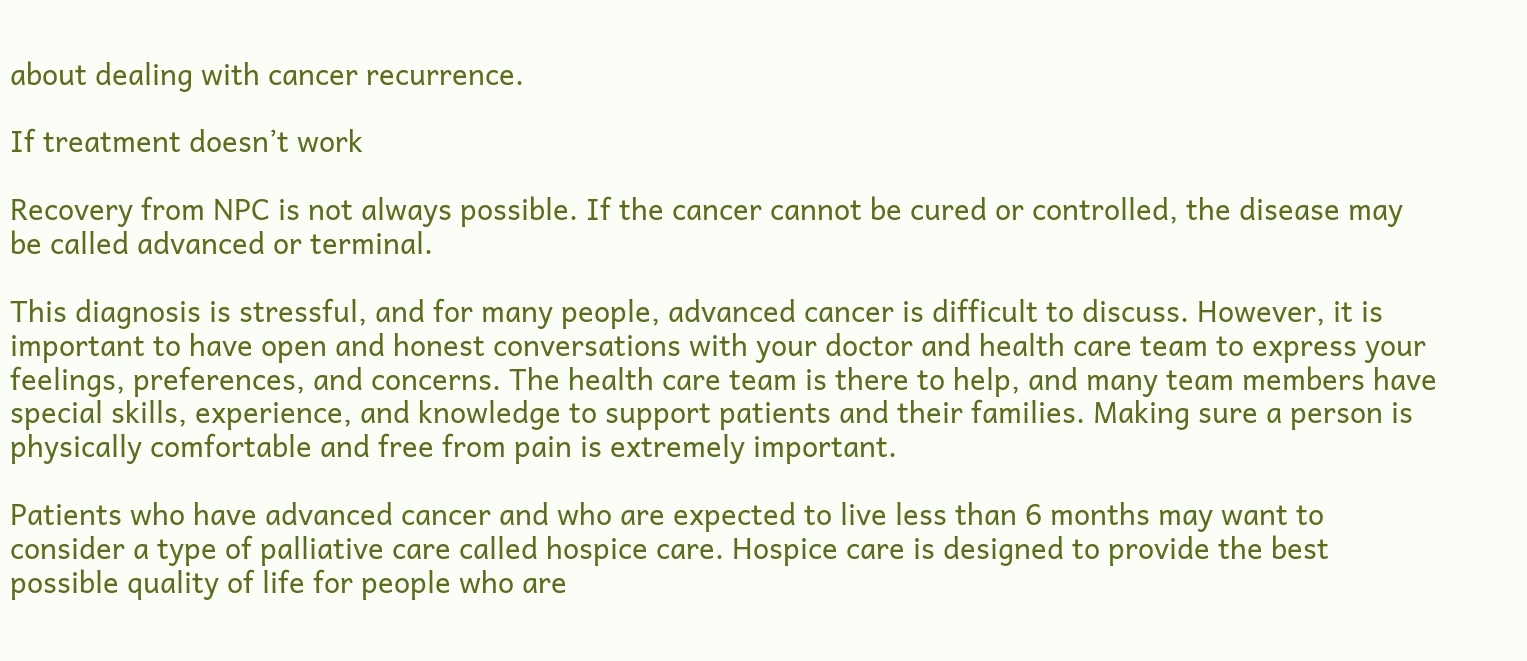about dealing with cancer recurrence.

If treatment doesn’t work

Recovery from NPC is not always possible. If the cancer cannot be cured or controlled, the disease may be called advanced or terminal.

This diagnosis is stressful, and for many people, advanced cancer is difficult to discuss. However, it is important to have open and honest conversations with your doctor and health care team to express your feelings, preferences, and concerns. The health care team is there to help, and many team members have special skills, experience, and knowledge to support patients and their families. Making sure a person is physically comfortable and free from pain is extremely important.

Patients who have advanced cancer and who are expected to live less than 6 months may want to consider a type of palliative care called hospice care. Hospice care is designed to provide the best possible quality of life for people who are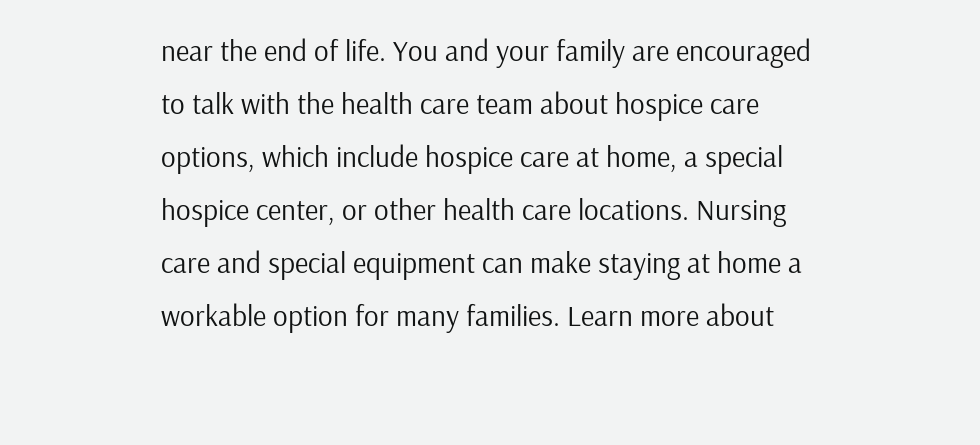near the end of life. You and your family are encouraged to talk with the health care team about hospice care options, which include hospice care at home, a special hospice center, or other health care locations. Nursing care and special equipment can make staying at home a workable option for many families. Learn more about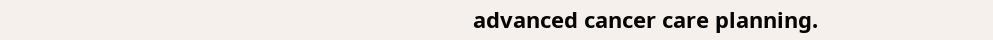advanced cancer care planning.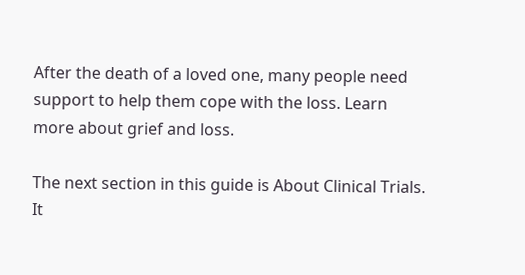After the death of a loved one, many people need support to help them cope with the loss. Learn more about grief and loss.

The next section in this guide is About Clinical Trials. It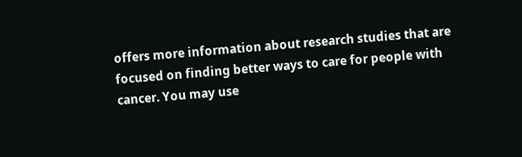offers more information about research studies that are focused on finding better ways to care for people with cancer. You may use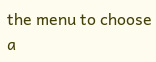the menu to choose a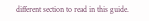different section to read in this guide.